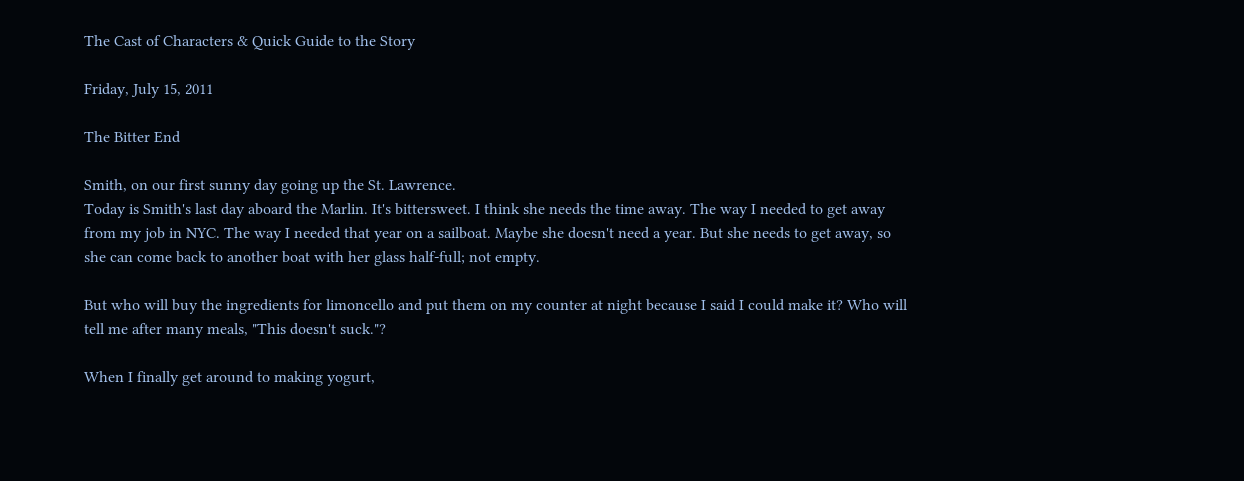The Cast of Characters & Quick Guide to the Story

Friday, July 15, 2011

The Bitter End

Smith, on our first sunny day going up the St. Lawrence.
Today is Smith's last day aboard the Marlin. It's bittersweet. I think she needs the time away. The way I needed to get away from my job in NYC. The way I needed that year on a sailboat. Maybe she doesn't need a year. But she needs to get away, so she can come back to another boat with her glass half-full; not empty.

But who will buy the ingredients for limoncello and put them on my counter at night because I said I could make it? Who will tell me after many meals, "This doesn't suck."?

When I finally get around to making yogurt,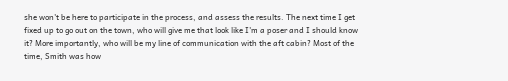she won't be here to participate in the process, and assess the results. The next time I get fixed up to go out on the town, who will give me that look like I'm a poser and I should know it? More importantly, who will be my line of communication with the aft cabin? Most of the time, Smith was how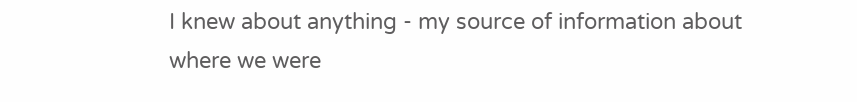I knew about anything - my source of information about where we were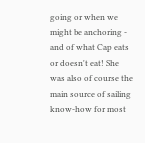going or when we might be anchoring - and of what Cap eats or doesn't eat! She was also of course the main source of sailing know-how for most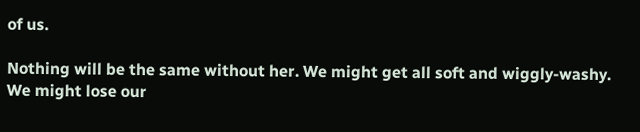of us.

Nothing will be the same without her. We might get all soft and wiggly-washy. We might lose our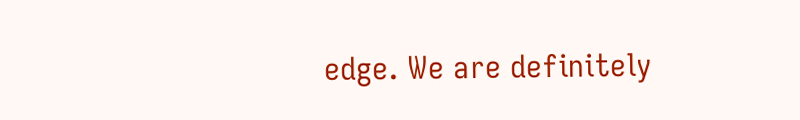edge. We are definitely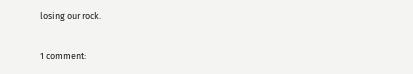losing our rock.

1 comment: